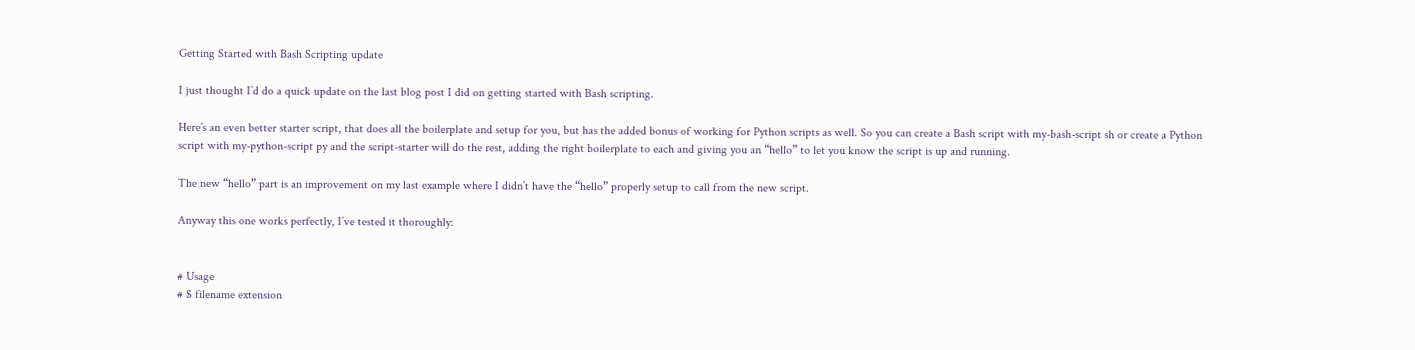Getting Started with Bash Scripting update

I just thought I’d do a quick update on the last blog post I did on getting started with Bash scripting.

Here’s an even better starter script, that does all the boilerplate and setup for you, but has the added bonus of working for Python scripts as well. So you can create a Bash script with my-bash-script sh or create a Python script with my-python-script py and the script-starter will do the rest, adding the right boilerplate to each and giving you an “hello” to let you know the script is up and running.

The new “hello” part is an improvement on my last example where I didn’t have the “hello” properly setup to call from the new script.

Anyway this one works perfectly, I’ve tested it thoroughly:


# Usage
# $ filename extension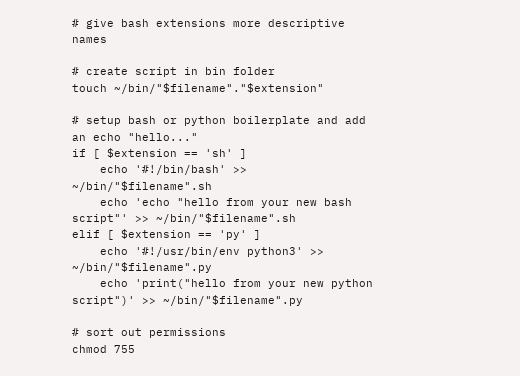# give bash extensions more descriptive names

# create script in bin folder
touch ~/bin/"$filename"."$extension"

# setup bash or python boilerplate and add an echo "hello..."
if [ $extension == 'sh' ]
    echo '#!/bin/bash' >> ~/bin/"$filename".sh
    echo 'echo "hello from your new bash script"' >> ~/bin/"$filename".sh
elif [ $extension == 'py' ]
    echo '#!/usr/bin/env python3' >> ~/bin/"$filename".py
    echo 'print("hello from your new python script")' >> ~/bin/"$filename".py

# sort out permissions
chmod 755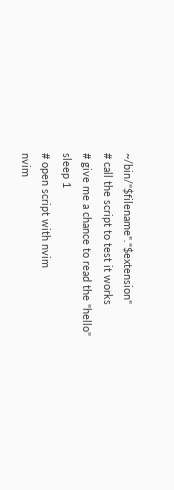~/bin/"$filename"."$extension"
# call the script to test it works
# give me a chance to read the "hello"
sleep 1
# open script with nvim
nvim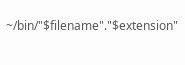~/bin/"$filename"."$extension"